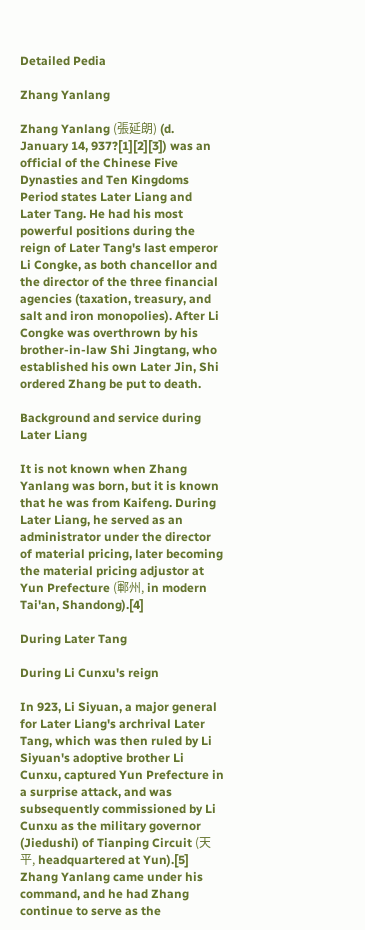Detailed Pedia

Zhang Yanlang

Zhang Yanlang (張延朗) (d. January 14, 937?[1][2][3]) was an official of the Chinese Five Dynasties and Ten Kingdoms Period states Later Liang and Later Tang. He had his most powerful positions during the reign of Later Tang's last emperor Li Congke, as both chancellor and the director of the three financial agencies (taxation, treasury, and salt and iron monopolies). After Li Congke was overthrown by his brother-in-law Shi Jingtang, who established his own Later Jin, Shi ordered Zhang be put to death.

Background and service during Later Liang

It is not known when Zhang Yanlang was born, but it is known that he was from Kaifeng. During Later Liang, he served as an administrator under the director of material pricing, later becoming the material pricing adjustor at Yun Prefecture (鄆州, in modern Tai'an, Shandong).[4]

During Later Tang

During Li Cunxu's reign

In 923, Li Siyuan, a major general for Later Liang's archrival Later Tang, which was then ruled by Li Siyuan's adoptive brother Li Cunxu, captured Yun Prefecture in a surprise attack, and was subsequently commissioned by Li Cunxu as the military governor (Jiedushi) of Tianping Circuit (天平, headquartered at Yun).[5] Zhang Yanlang came under his command, and he had Zhang continue to serve as the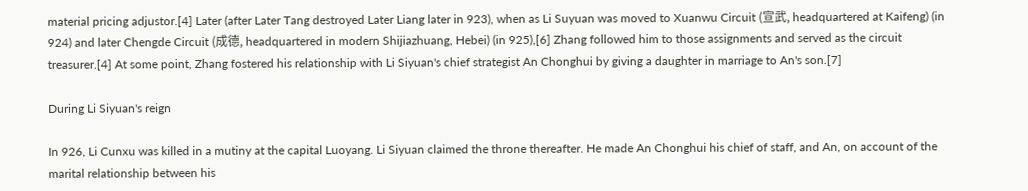material pricing adjustor.[4] Later (after Later Tang destroyed Later Liang later in 923), when as Li Suyuan was moved to Xuanwu Circuit (宣武, headquartered at Kaifeng) (in 924) and later Chengde Circuit (成德, headquartered in modern Shijiazhuang, Hebei) (in 925),[6] Zhang followed him to those assignments and served as the circuit treasurer.[4] At some point, Zhang fostered his relationship with Li Siyuan's chief strategist An Chonghui by giving a daughter in marriage to An's son.[7]

During Li Siyuan's reign

In 926, Li Cunxu was killed in a mutiny at the capital Luoyang. Li Siyuan claimed the throne thereafter. He made An Chonghui his chief of staff, and An, on account of the marital relationship between his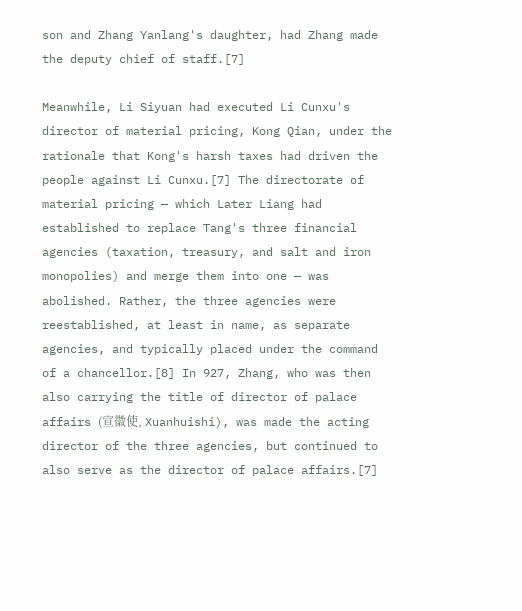son and Zhang Yanlang's daughter, had Zhang made the deputy chief of staff.[7]

Meanwhile, Li Siyuan had executed Li Cunxu's director of material pricing, Kong Qian, under the rationale that Kong's harsh taxes had driven the people against Li Cunxu.[7] The directorate of material pricing — which Later Liang had established to replace Tang's three financial agencies (taxation, treasury, and salt and iron monopolies) and merge them into one — was abolished. Rather, the three agencies were reestablished, at least in name, as separate agencies, and typically placed under the command of a chancellor.[8] In 927, Zhang, who was then also carrying the title of director of palace affairs (宣徽使, Xuanhuishi), was made the acting director of the three agencies, but continued to also serve as the director of palace affairs.[7]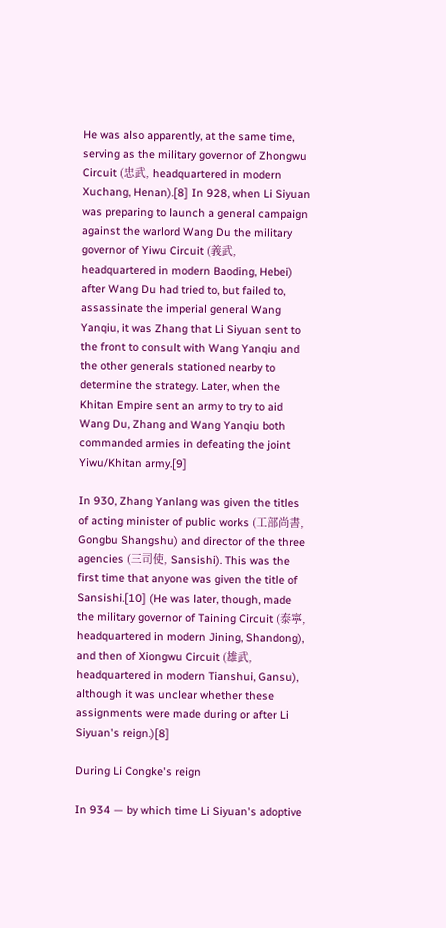He was also apparently, at the same time, serving as the military governor of Zhongwu Circuit (忠武, headquartered in modern Xuchang, Henan).[8] In 928, when Li Siyuan was preparing to launch a general campaign against the warlord Wang Du the military governor of Yiwu Circuit (義武, headquartered in modern Baoding, Hebei) after Wang Du had tried to, but failed to, assassinate the imperial general Wang Yanqiu, it was Zhang that Li Siyuan sent to the front to consult with Wang Yanqiu and the other generals stationed nearby to determine the strategy. Later, when the Khitan Empire sent an army to try to aid Wang Du, Zhang and Wang Yanqiu both commanded armies in defeating the joint Yiwu/Khitan army.[9]

In 930, Zhang Yanlang was given the titles of acting minister of public works (工部尚書, Gongbu Shangshu) and director of the three agencies (三司使, Sansishi). This was the first time that anyone was given the title of Sansishi.[10] (He was later, though, made the military governor of Taining Circuit (泰寧, headquartered in modern Jining, Shandong), and then of Xiongwu Circuit (雄武, headquartered in modern Tianshui, Gansu), although it was unclear whether these assignments were made during or after Li Siyuan's reign.)[8]

During Li Congke's reign

In 934 — by which time Li Siyuan's adoptive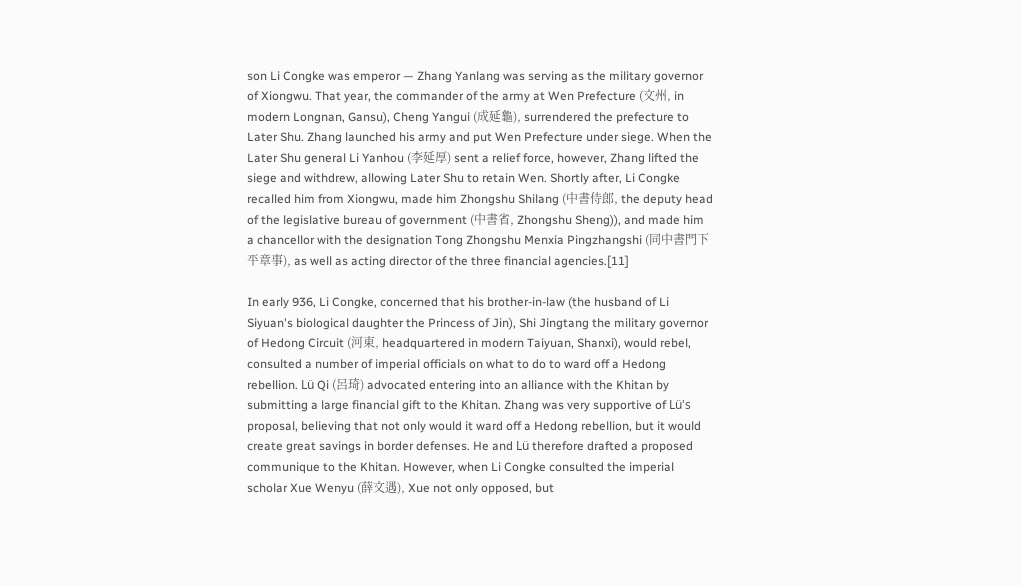son Li Congke was emperor — Zhang Yanlang was serving as the military governor of Xiongwu. That year, the commander of the army at Wen Prefecture (文州, in modern Longnan, Gansu), Cheng Yangui (成延龜), surrendered the prefecture to Later Shu. Zhang launched his army and put Wen Prefecture under siege. When the Later Shu general Li Yanhou (李延厚) sent a relief force, however, Zhang lifted the siege and withdrew, allowing Later Shu to retain Wen. Shortly after, Li Congke recalled him from Xiongwu, made him Zhongshu Shilang (中書侍郎, the deputy head of the legislative bureau of government (中書省, Zhongshu Sheng)), and made him a chancellor with the designation Tong Zhongshu Menxia Pingzhangshi (同中書門下平章事), as well as acting director of the three financial agencies.[11]

In early 936, Li Congke, concerned that his brother-in-law (the husband of Li Siyuan's biological daughter the Princess of Jin), Shi Jingtang the military governor of Hedong Circuit (河東, headquartered in modern Taiyuan, Shanxi), would rebel, consulted a number of imperial officials on what to do to ward off a Hedong rebellion. Lü Qi (呂琦) advocated entering into an alliance with the Khitan by submitting a large financial gift to the Khitan. Zhang was very supportive of Lü's proposal, believing that not only would it ward off a Hedong rebellion, but it would create great savings in border defenses. He and Lü therefore drafted a proposed communique to the Khitan. However, when Li Congke consulted the imperial scholar Xue Wenyu (薛文遇), Xue not only opposed, but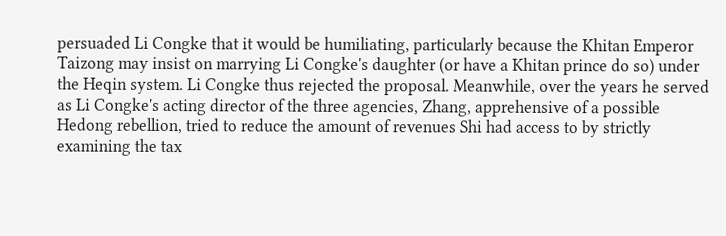persuaded Li Congke that it would be humiliating, particularly because the Khitan Emperor Taizong may insist on marrying Li Congke's daughter (or have a Khitan prince do so) under the Heqin system. Li Congke thus rejected the proposal. Meanwhile, over the years he served as Li Congke's acting director of the three agencies, Zhang, apprehensive of a possible Hedong rebellion, tried to reduce the amount of revenues Shi had access to by strictly examining the tax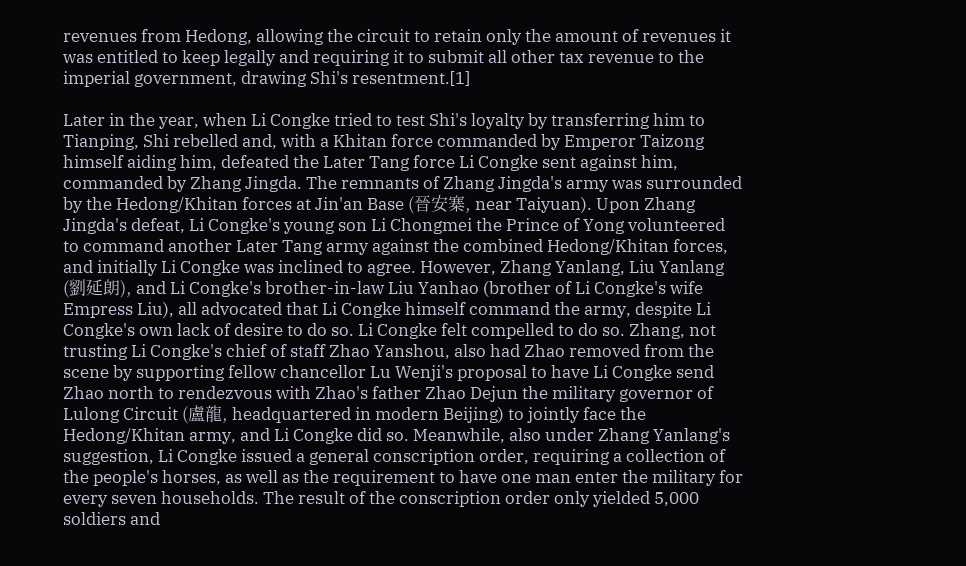revenues from Hedong, allowing the circuit to retain only the amount of revenues it was entitled to keep legally and requiring it to submit all other tax revenue to the imperial government, drawing Shi's resentment.[1]

Later in the year, when Li Congke tried to test Shi's loyalty by transferring him to Tianping, Shi rebelled and, with a Khitan force commanded by Emperor Taizong himself aiding him, defeated the Later Tang force Li Congke sent against him, commanded by Zhang Jingda. The remnants of Zhang Jingda's army was surrounded by the Hedong/Khitan forces at Jin'an Base (晉安寨, near Taiyuan). Upon Zhang Jingda's defeat, Li Congke's young son Li Chongmei the Prince of Yong volunteered to command another Later Tang army against the combined Hedong/Khitan forces, and initially Li Congke was inclined to agree. However, Zhang Yanlang, Liu Yanlang (劉延朗), and Li Congke's brother-in-law Liu Yanhao (brother of Li Congke's wife Empress Liu), all advocated that Li Congke himself command the army, despite Li Congke's own lack of desire to do so. Li Congke felt compelled to do so. Zhang, not trusting Li Congke's chief of staff Zhao Yanshou, also had Zhao removed from the scene by supporting fellow chancellor Lu Wenji's proposal to have Li Congke send Zhao north to rendezvous with Zhao's father Zhao Dejun the military governor of Lulong Circuit (盧龍, headquartered in modern Beijing) to jointly face the Hedong/Khitan army, and Li Congke did so. Meanwhile, also under Zhang Yanlang's suggestion, Li Congke issued a general conscription order, requiring a collection of the people's horses, as well as the requirement to have one man enter the military for every seven households. The result of the conscription order only yielded 5,000 soldiers and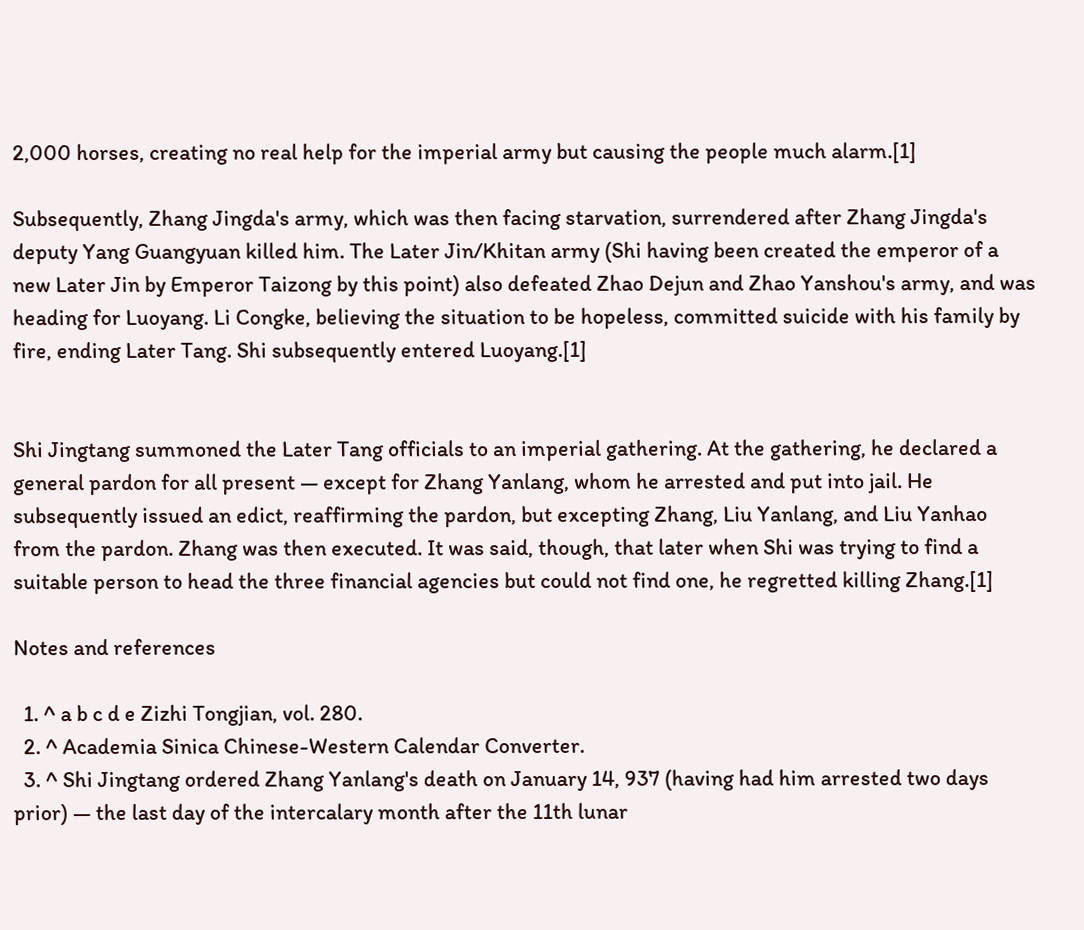2,000 horses, creating no real help for the imperial army but causing the people much alarm.[1]

Subsequently, Zhang Jingda's army, which was then facing starvation, surrendered after Zhang Jingda's deputy Yang Guangyuan killed him. The Later Jin/Khitan army (Shi having been created the emperor of a new Later Jin by Emperor Taizong by this point) also defeated Zhao Dejun and Zhao Yanshou's army, and was heading for Luoyang. Li Congke, believing the situation to be hopeless, committed suicide with his family by fire, ending Later Tang. Shi subsequently entered Luoyang.[1]


Shi Jingtang summoned the Later Tang officials to an imperial gathering. At the gathering, he declared a general pardon for all present — except for Zhang Yanlang, whom he arrested and put into jail. He subsequently issued an edict, reaffirming the pardon, but excepting Zhang, Liu Yanlang, and Liu Yanhao from the pardon. Zhang was then executed. It was said, though, that later when Shi was trying to find a suitable person to head the three financial agencies but could not find one, he regretted killing Zhang.[1]

Notes and references

  1. ^ a b c d e Zizhi Tongjian, vol. 280.
  2. ^ Academia Sinica Chinese-Western Calendar Converter.
  3. ^ Shi Jingtang ordered Zhang Yanlang's death on January 14, 937 (having had him arrested two days prior) — the last day of the intercalary month after the 11th lunar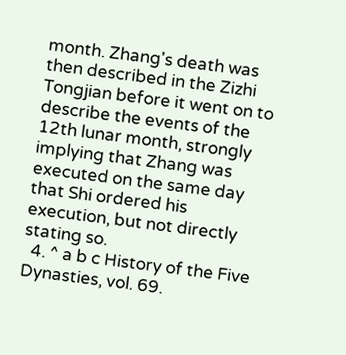month. Zhang's death was then described in the Zizhi Tongjian before it went on to describe the events of the 12th lunar month, strongly implying that Zhang was executed on the same day that Shi ordered his execution, but not directly stating so.
  4. ^ a b c History of the Five Dynasties, vol. 69.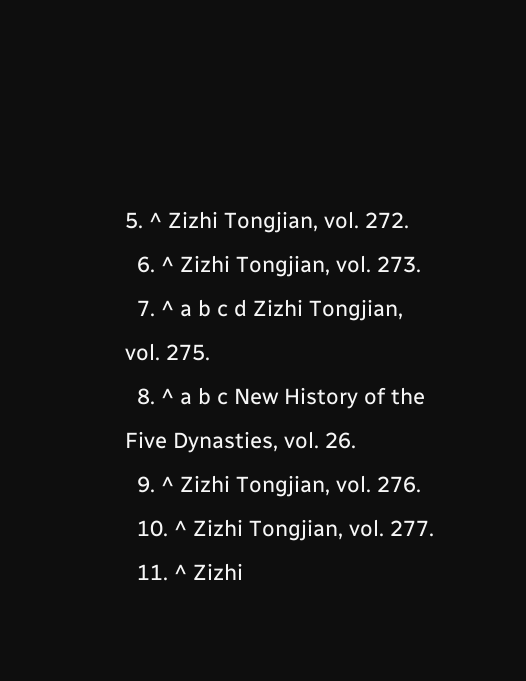5. ^ Zizhi Tongjian, vol. 272.
  6. ^ Zizhi Tongjian, vol. 273.
  7. ^ a b c d Zizhi Tongjian, vol. 275.
  8. ^ a b c New History of the Five Dynasties, vol. 26.
  9. ^ Zizhi Tongjian, vol. 276.
  10. ^ Zizhi Tongjian, vol. 277.
  11. ^ Zizhi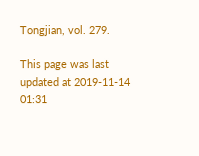Tongjian, vol. 279.

This page was last updated at 2019-11-14 01:31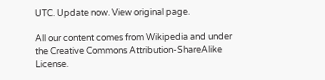UTC. Update now. View original page.

All our content comes from Wikipedia and under the Creative Commons Attribution-ShareAlike License.